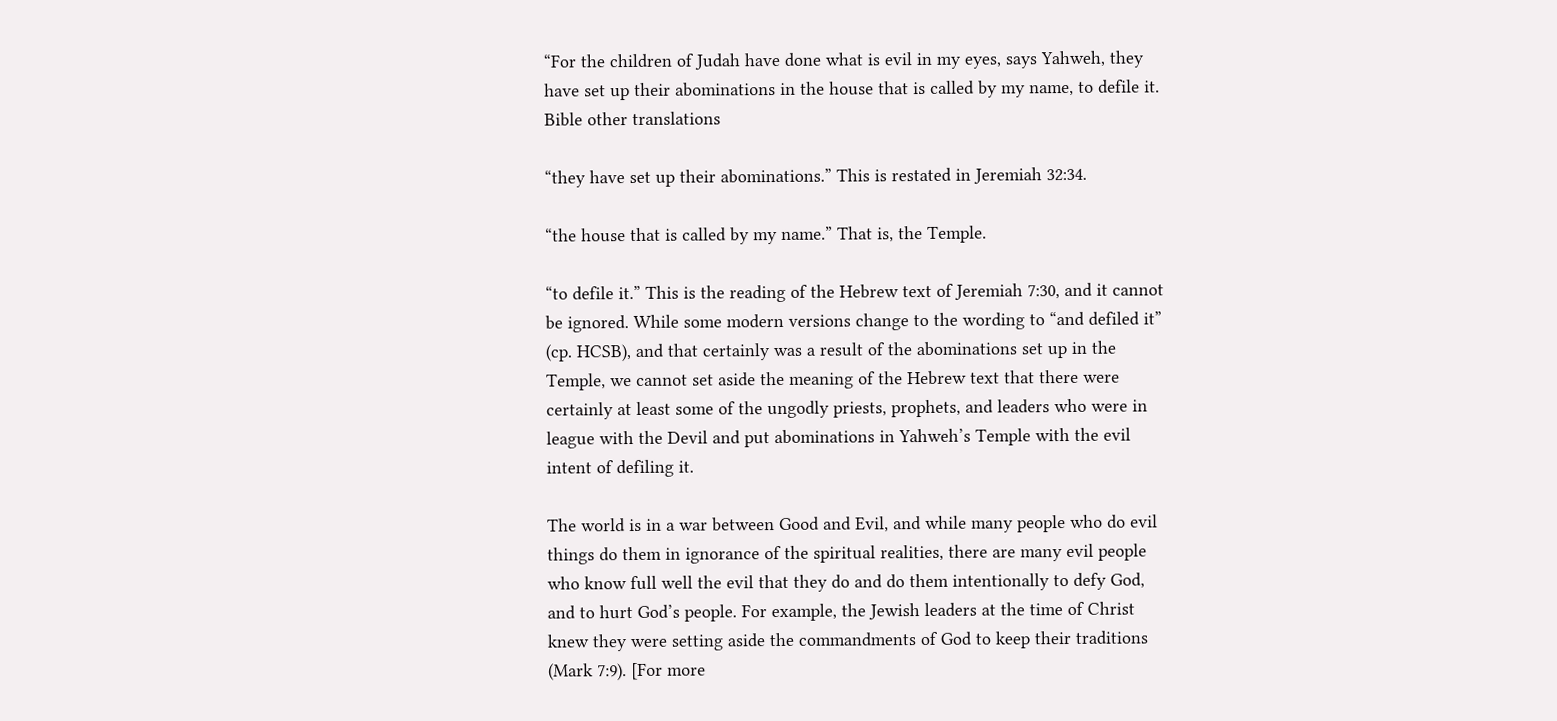“For the children of Judah have done what is evil in my eyes, says Yahweh, they have set up their abominations in the house that is called by my name, to defile it. Bible other translations

“they have set up their abominations.” This is restated in Jeremiah 32:34.

“the house that is called by my name.” That is, the Temple.

“to defile it.” This is the reading of the Hebrew text of Jeremiah 7:30, and it cannot be ignored. While some modern versions change to the wording to “and defiled it” (cp. HCSB), and that certainly was a result of the abominations set up in the Temple, we cannot set aside the meaning of the Hebrew text that there were certainly at least some of the ungodly priests, prophets, and leaders who were in league with the Devil and put abominations in Yahweh’s Temple with the evil intent of defiling it.

The world is in a war between Good and Evil, and while many people who do evil things do them in ignorance of the spiritual realities, there are many evil people who know full well the evil that they do and do them intentionally to defy God, and to hurt God’s people. For example, the Jewish leaders at the time of Christ knew they were setting aside the commandments of God to keep their traditions (Mark 7:9). [For more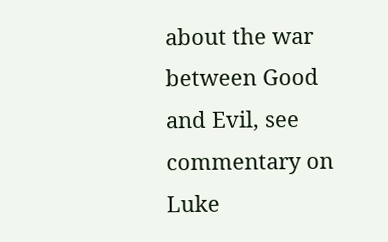about the war between Good and Evil, see commentary on Luke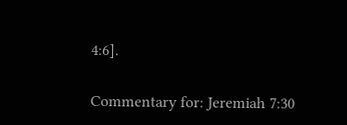4:6].

Commentary for: Jeremiah 7:30